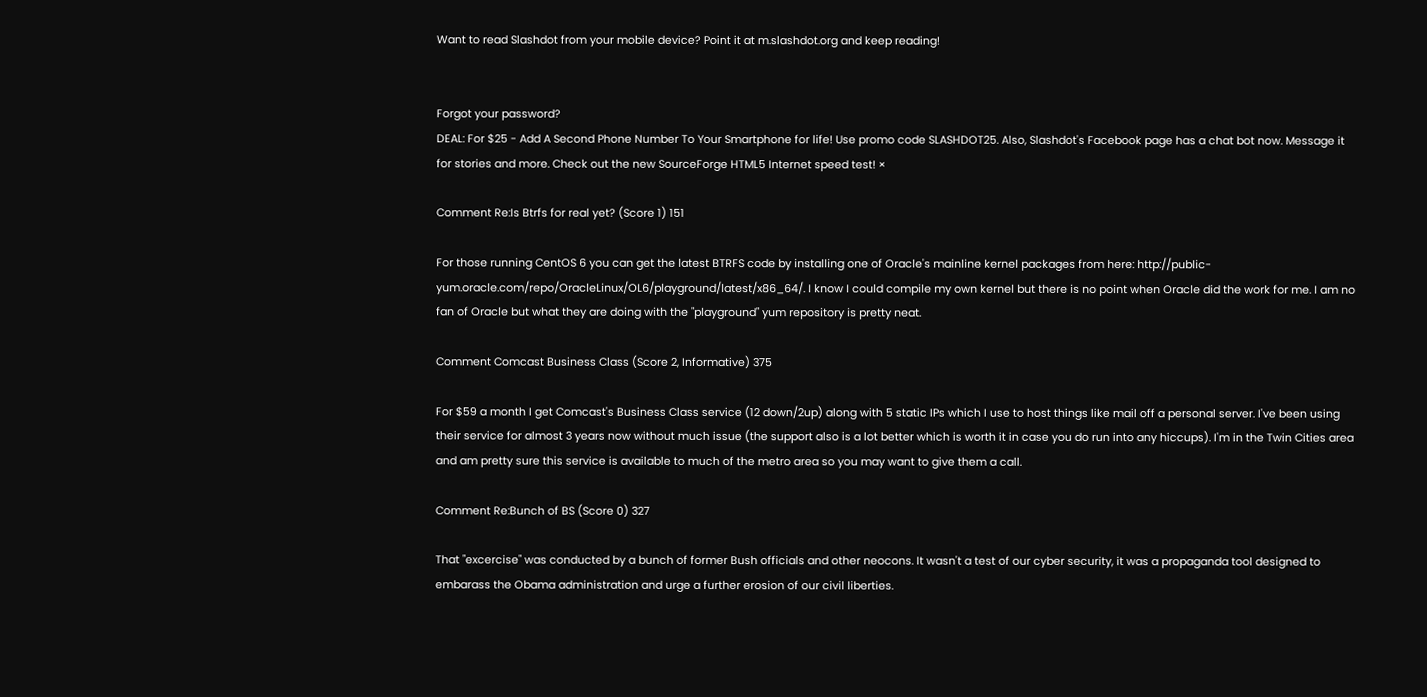Want to read Slashdot from your mobile device? Point it at m.slashdot.org and keep reading!


Forgot your password?
DEAL: For $25 - Add A Second Phone Number To Your Smartphone for life! Use promo code SLASHDOT25. Also, Slashdot's Facebook page has a chat bot now. Message it for stories and more. Check out the new SourceForge HTML5 Internet speed test! ×

Comment Re:Is Btrfs for real yet? (Score 1) 151

For those running CentOS 6 you can get the latest BTRFS code by installing one of Oracle's mainline kernel packages from here: http://public-yum.oracle.com/repo/OracleLinux/OL6/playground/latest/x86_64/. I know I could compile my own kernel but there is no point when Oracle did the work for me. I am no fan of Oracle but what they are doing with the "playground" yum repository is pretty neat.

Comment Comcast Business Class (Score 2, Informative) 375

For $59 a month I get Comcast's Business Class service (12 down/2up) along with 5 static IPs which I use to host things like mail off a personal server. I've been using their service for almost 3 years now without much issue (the support also is a lot better which is worth it in case you do run into any hiccups). I'm in the Twin Cities area and am pretty sure this service is available to much of the metro area so you may want to give them a call.

Comment Re:Bunch of BS (Score 0) 327

That "excercise" was conducted by a bunch of former Bush officials and other neocons. It wasn't a test of our cyber security, it was a propaganda tool designed to embarass the Obama administration and urge a further erosion of our civil liberties.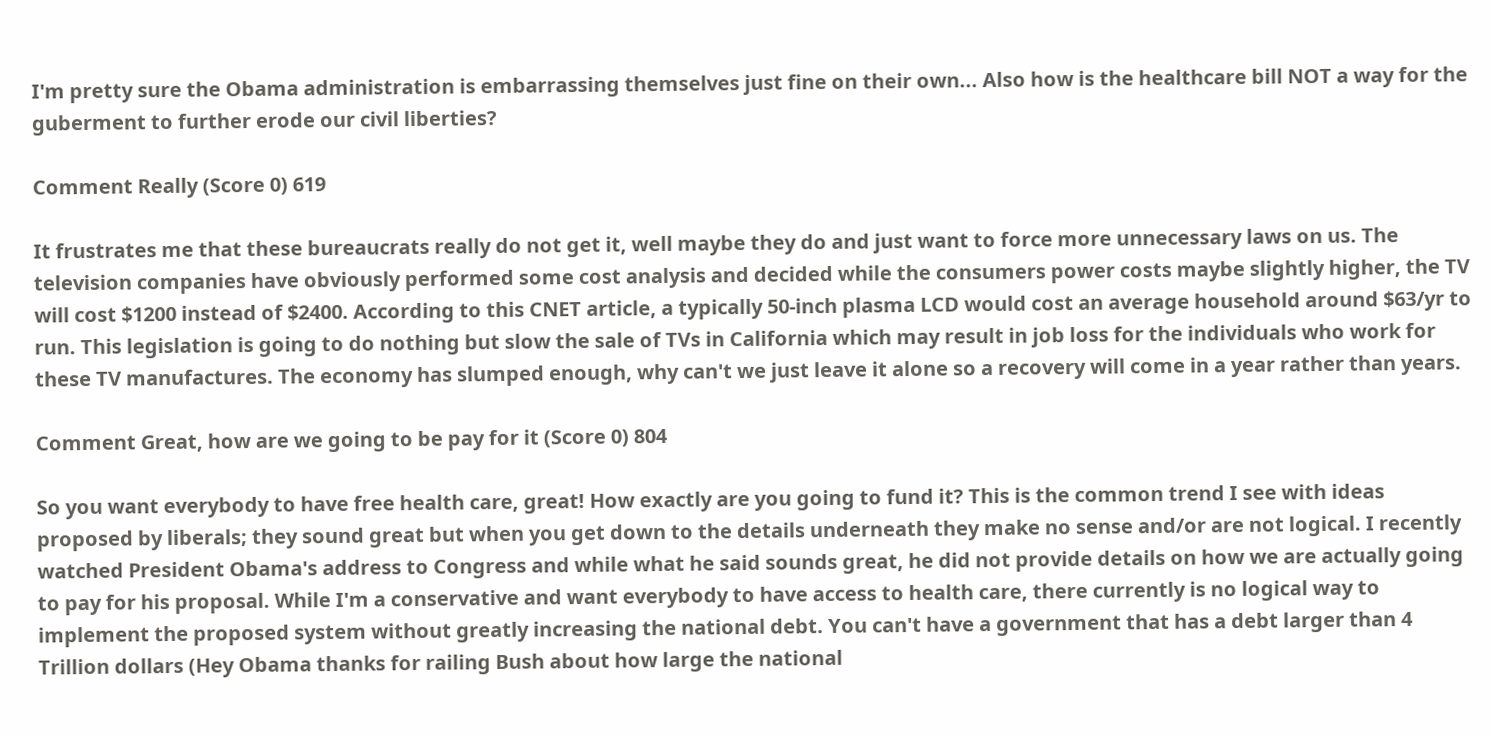I'm pretty sure the Obama administration is embarrassing themselves just fine on their own... Also how is the healthcare bill NOT a way for the guberment to further erode our civil liberties?

Comment Really (Score 0) 619

It frustrates me that these bureaucrats really do not get it, well maybe they do and just want to force more unnecessary laws on us. The television companies have obviously performed some cost analysis and decided while the consumers power costs maybe slightly higher, the TV will cost $1200 instead of $2400. According to this CNET article, a typically 50-inch plasma LCD would cost an average household around $63/yr to run. This legislation is going to do nothing but slow the sale of TVs in California which may result in job loss for the individuals who work for these TV manufactures. The economy has slumped enough, why can't we just leave it alone so a recovery will come in a year rather than years.

Comment Great, how are we going to be pay for it (Score 0) 804

So you want everybody to have free health care, great! How exactly are you going to fund it? This is the common trend I see with ideas proposed by liberals; they sound great but when you get down to the details underneath they make no sense and/or are not logical. I recently watched President Obama's address to Congress and while what he said sounds great, he did not provide details on how we are actually going to pay for his proposal. While I'm a conservative and want everybody to have access to health care, there currently is no logical way to implement the proposed system without greatly increasing the national debt. You can't have a government that has a debt larger than 4 Trillion dollars (Hey Obama thanks for railing Bush about how large the national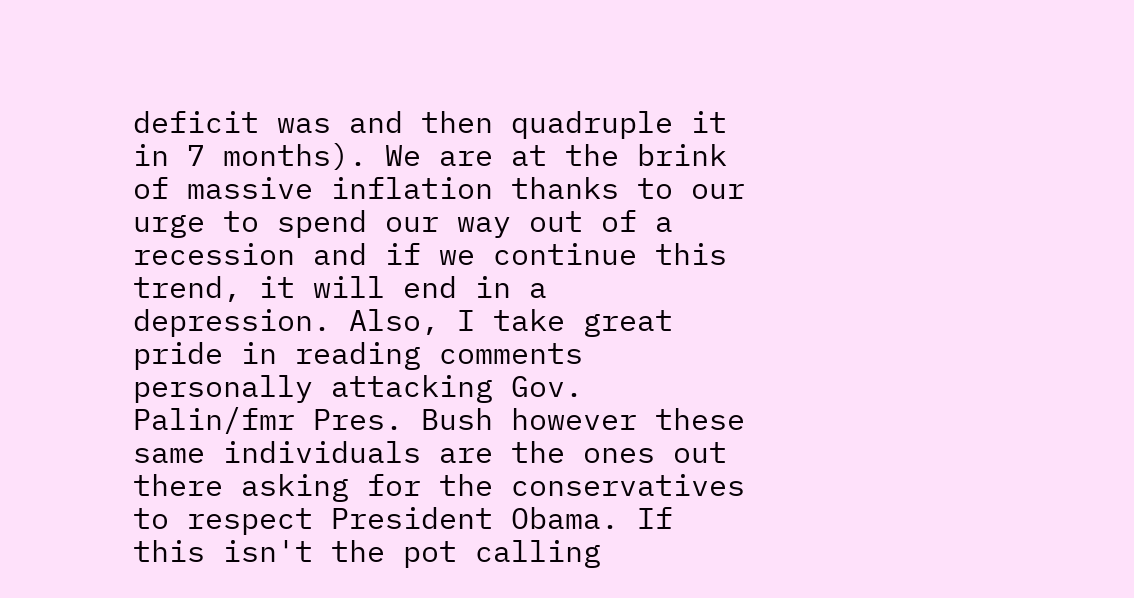deficit was and then quadruple it in 7 months). We are at the brink of massive inflation thanks to our urge to spend our way out of a recession and if we continue this trend, it will end in a depression. Also, I take great pride in reading comments personally attacking Gov. Palin/fmr Pres. Bush however these same individuals are the ones out there asking for the conservatives to respect President Obama. If this isn't the pot calling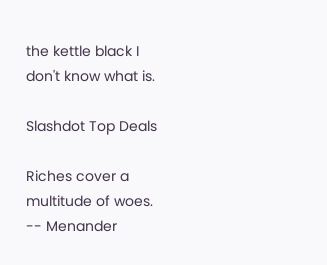the kettle black I don't know what is.

Slashdot Top Deals

Riches cover a multitude of woes. -- Menander